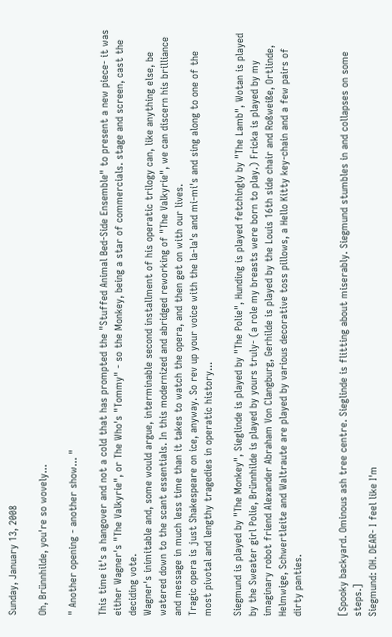Sunday, January 13, 2008

Oh, Brünnhilde, you're so wovely...

" Another opening - another show... "

This time it's a hangover and not a cold that has prompted the "Stuffed Animal Bed-Side Ensemble" to present a new piece- it was either Wagner's "The Valkyrie", or The Who's "Tommy" - so the Monkey, being a star of commercials. stage and screen, cast the deciding vote.
Wagner's inimitable and, some would argue, interminable second installment of his operatic trilogy can, like anything else, be watered down to the scant essentials. In this modernized and abridged reworking of "The Valkyrie", we can discern his brilliance and message in much less time than it takes to watch the opera, and then get on with our lives.
Tragic opera is just Shakespeare on ice, anyway. So rev up your voice with the la-la's and mi-mi's and sing along to one of the most pivotal and lengthy tragedies in operatic history...

Siegmund is played by "The Monkey", Sieglinde is played by "The Polie", Hunding is played fetchingly by "The Lamb", Wotan is played by the Sweater girl Polie, Brünnhilde is played by yours truly- (a role my breasts were born to play.) Fricka is played by my imaginary robot friend Alexander Abraham Von Clangburg, Gerhilde is played by the Louis 16th side chair and Roßweiße, Ortlinde, Helmwige, Schwertleite and Waltraute are played by various decorative toss pillows, a Hello Kitty key-chain and a few pairs of dirty panties.


[Spooky backyard. Ominous ash tree centre. Sieglinde is flitting about miserably. Siegmund stumbles in and collapses on some steps.]
Siegmund: OH. DEAR- I feel like I'm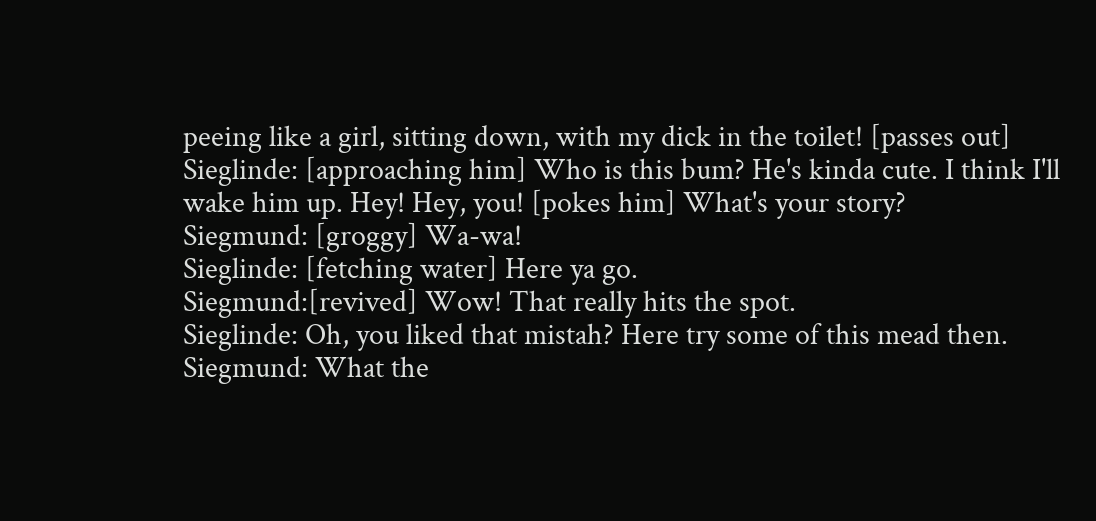peeing like a girl, sitting down, with my dick in the toilet! [passes out]
Sieglinde: [approaching him] Who is this bum? He's kinda cute. I think I'll wake him up. Hey! Hey, you! [pokes him] What's your story?
Siegmund: [groggy] Wa-wa!
Sieglinde: [fetching water] Here ya go.
Siegmund:[revived] Wow! That really hits the spot.
Sieglinde: Oh, you liked that mistah? Here try some of this mead then.
Siegmund: What the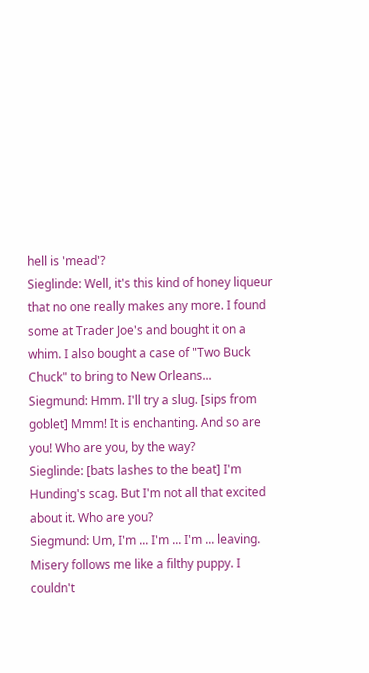hell is 'mead'?
Sieglinde: Well, it's this kind of honey liqueur that no one really makes any more. I found some at Trader Joe's and bought it on a whim. I also bought a case of "Two Buck Chuck" to bring to New Orleans...
Siegmund: Hmm. I'll try a slug. [sips from goblet] Mmm! It is enchanting. And so are you! Who are you, by the way?
Sieglinde: [bats lashes to the beat] I'm Hunding's scag. But I'm not all that excited about it. Who are you?
Siegmund: Um, I'm ... I'm ... I'm ... leaving. Misery follows me like a filthy puppy. I couldn't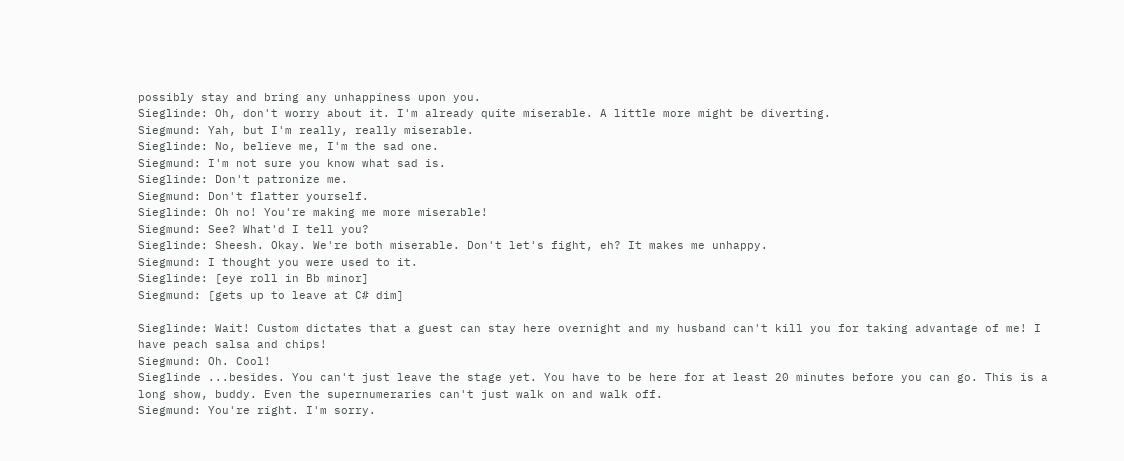possibly stay and bring any unhappiness upon you.
Sieglinde: Oh, don't worry about it. I'm already quite miserable. A little more might be diverting.
Siegmund: Yah, but I'm really, really miserable.
Sieglinde: No, believe me, I'm the sad one.
Siegmund: I'm not sure you know what sad is.
Sieglinde: Don't patronize me.
Siegmund: Don't flatter yourself.
Sieglinde: Oh no! You're making me more miserable!
Siegmund: See? What'd I tell you?
Sieglinde: Sheesh. Okay. We're both miserable. Don't let's fight, eh? It makes me unhappy.
Siegmund: I thought you were used to it.
Sieglinde: [eye roll in Bb minor]
Siegmund: [gets up to leave at C# dim]

Sieglinde: Wait! Custom dictates that a guest can stay here overnight and my husband can't kill you for taking advantage of me! I have peach salsa and chips!
Siegmund: Oh. Cool!
Sieglinde ...besides. You can't just leave the stage yet. You have to be here for at least 20 minutes before you can go. This is a long show, buddy. Even the supernumeraries can't just walk on and walk off.
Siegmund: You're right. I'm sorry.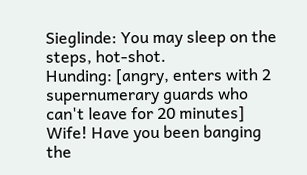Sieglinde: You may sleep on the steps, hot-shot.
Hunding: [angry, enters with 2 supernumerary guards who can't leave for 20 minutes]
Wife! Have you been banging the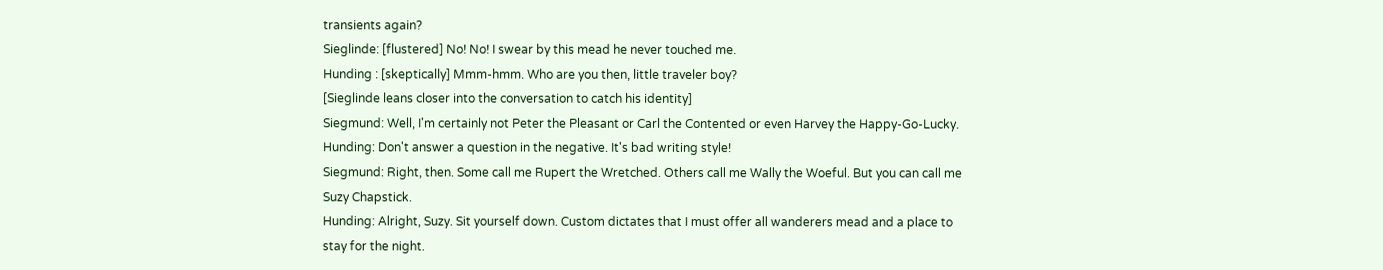transients again?
Sieglinde: [flustered] No! No! I swear by this mead he never touched me.
Hunding : [skeptically] Mmm-hmm. Who are you then, little traveler boy?
[Sieglinde leans closer into the conversation to catch his identity]
Siegmund: Well, I'm certainly not Peter the Pleasant or Carl the Contented or even Harvey the Happy-Go-Lucky.
Hunding: Don't answer a question in the negative. It's bad writing style!
Siegmund: Right, then. Some call me Rupert the Wretched. Others call me Wally the Woeful. But you can call me Suzy Chapstick.
Hunding: Alright, Suzy. Sit yourself down. Custom dictates that I must offer all wanderers mead and a place to stay for the night.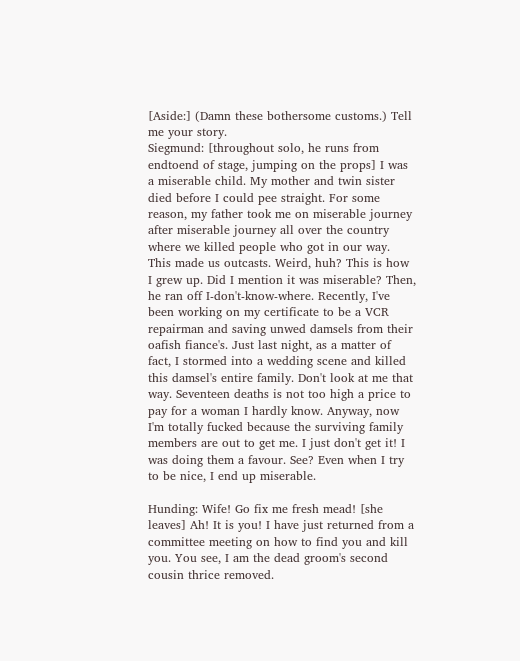[Aside:] (Damn these bothersome customs.) Tell me your story.
Siegmund: [throughout solo, he runs from endtoend of stage, jumping on the props] I was a miserable child. My mother and twin sister died before I could pee straight. For some reason, my father took me on miserable journey after miserable journey all over the country where we killed people who got in our way. This made us outcasts. Weird, huh? This is how I grew up. Did I mention it was miserable? Then, he ran off I-don't-know-where. Recently, I've been working on my certificate to be a VCR repairman and saving unwed damsels from their oafish fiance's. Just last night, as a matter of fact, I stormed into a wedding scene and killed this damsel's entire family. Don't look at me that way. Seventeen deaths is not too high a price to pay for a woman I hardly know. Anyway, now I'm totally fucked because the surviving family members are out to get me. I just don't get it! I was doing them a favour. See? Even when I try to be nice, I end up miserable.

Hunding: Wife! Go fix me fresh mead! [she leaves] Ah! It is you! I have just returned from a committee meeting on how to find you and kill you. You see, I am the dead groom's second cousin thrice removed.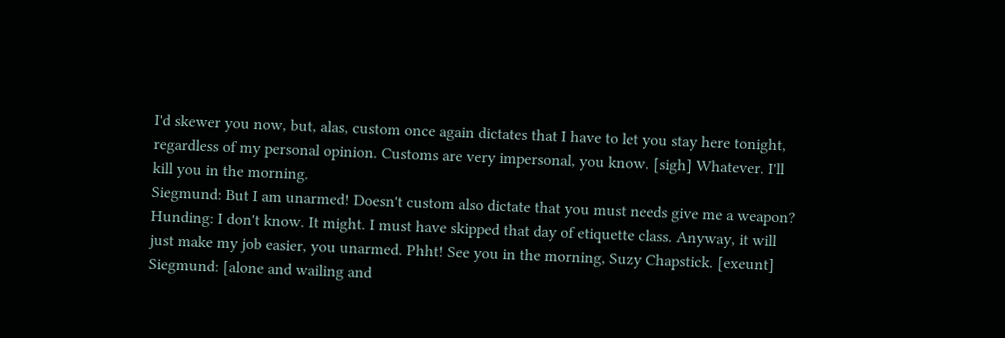I'd skewer you now, but, alas, custom once again dictates that I have to let you stay here tonight, regardless of my personal opinion. Customs are very impersonal, you know. [sigh] Whatever. I'll kill you in the morning.
Siegmund: But I am unarmed! Doesn't custom also dictate that you must needs give me a weapon?
Hunding: I don't know. It might. I must have skipped that day of etiquette class. Anyway, it will just make my job easier, you unarmed. Phht! See you in the morning, Suzy Chapstick. [exeunt]
Siegmund: [alone and wailing and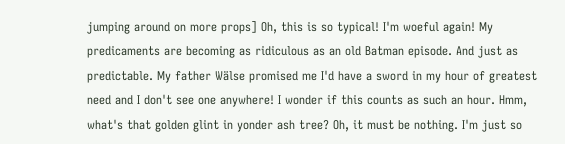jumping around on more props] Oh, this is so typical! I'm woeful again! My predicaments are becoming as ridiculous as an old Batman episode. And just as predictable. My father Wälse promised me I'd have a sword in my hour of greatest need and I don't see one anywhere! I wonder if this counts as such an hour. Hmm, what's that golden glint in yonder ash tree? Oh, it must be nothing. I'm just so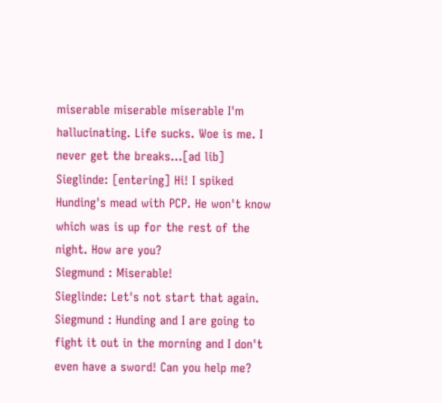miserable miserable miserable I'm hallucinating. Life sucks. Woe is me. I never get the breaks...[ad lib]
Sieglinde: [entering] Hi! I spiked Hunding's mead with PCP. He won't know which was is up for the rest of the night. How are you?
Siegmund : Miserable!
Sieglinde: Let's not start that again.
Siegmund : Hunding and I are going to fight it out in the morning and I don't even have a sword! Can you help me?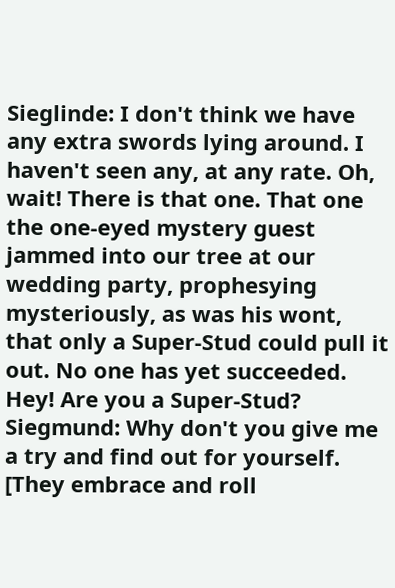Sieglinde: I don't think we have any extra swords lying around. I haven't seen any, at any rate. Oh, wait! There is that one. That one the one-eyed mystery guest jammed into our tree at our wedding party, prophesying mysteriously, as was his wont, that only a Super-Stud could pull it out. No one has yet succeeded. Hey! Are you a Super-Stud?
Siegmund: Why don't you give me a try and find out for yourself. [They embrace and roll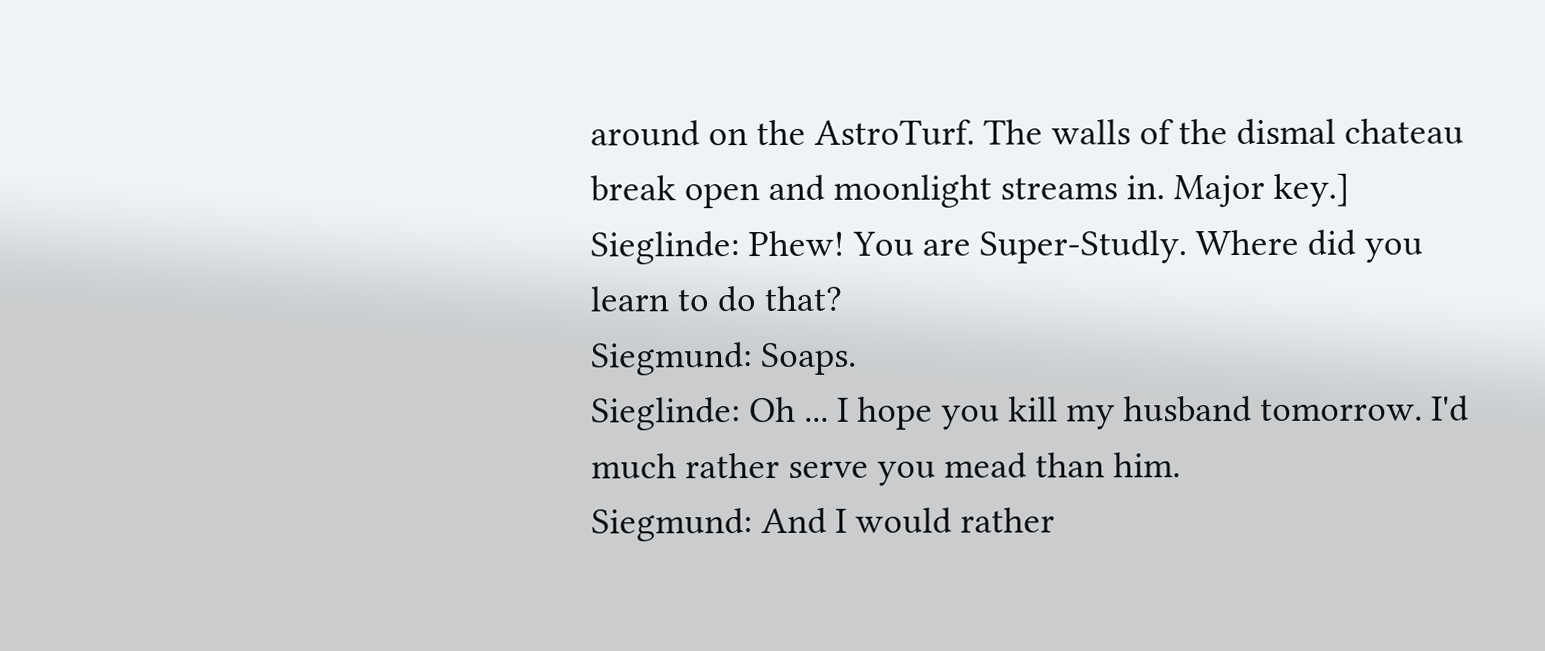around on the AstroTurf. The walls of the dismal chateau break open and moonlight streams in. Major key.]
Sieglinde: Phew! You are Super-Studly. Where did you learn to do that?
Siegmund: Soaps.
Sieglinde: Oh ... I hope you kill my husband tomorrow. I'd much rather serve you mead than him.
Siegmund: And I would rather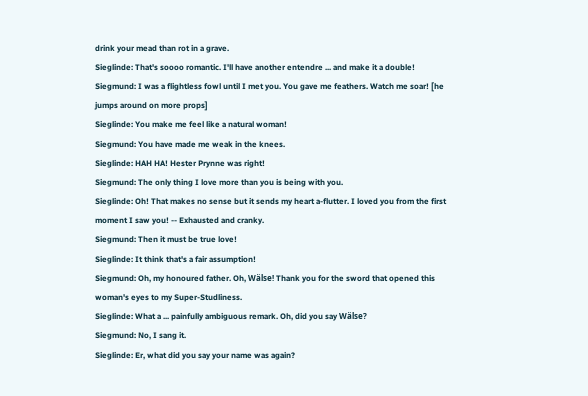drink your mead than rot in a grave.
Sieglinde: That's soooo romantic. I'll have another entendre ... and make it a double!
Siegmund: I was a flightless fowl until I met you. You gave me feathers. Watch me soar! [he jumps around on more props]
Sieglinde: You make me feel like a natural woman!
Siegmund: You have made me weak in the knees.
Sieglinde: HAH HA! Hester Prynne was right!
Siegmund: The only thing I love more than you is being with you.
Sieglinde: Oh! That makes no sense but it sends my heart a-flutter. I loved you from the first moment I saw you! -- Exhausted and cranky.
Siegmund: Then it must be true love!
Sieglinde: It think that's a fair assumption!
Siegmund: Oh, my honoured father. Oh, Wälse! Thank you for the sword that opened this woman's eyes to my Super-Studliness.
Sieglinde: What a ... painfully ambiguous remark. Oh, did you say Wälse?
Siegmund: No, I sang it.
Sieglinde: Er, what did you say your name was again?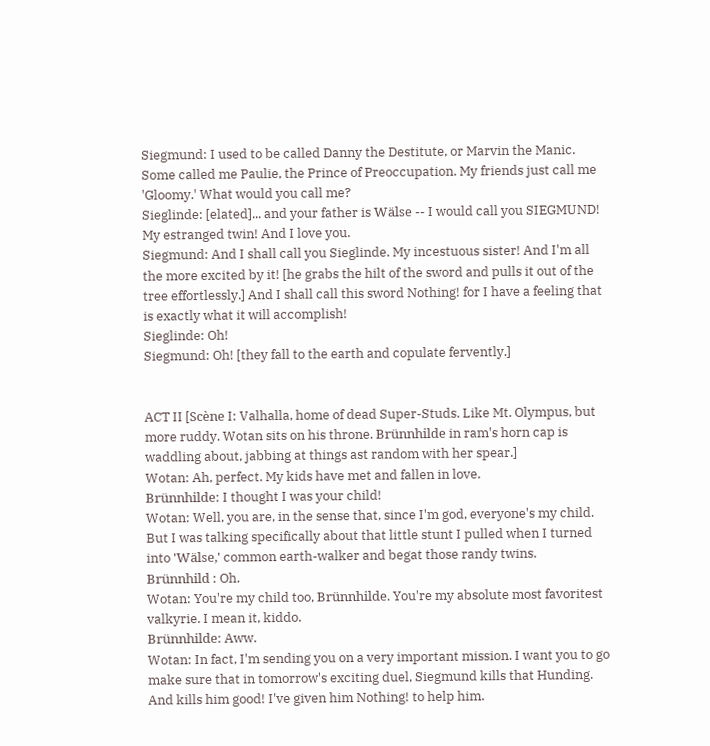Siegmund: I used to be called Danny the Destitute, or Marvin the Manic. Some called me Paulie, the Prince of Preoccupation. My friends just call me 'Gloomy.' What would you call me?
Sieglinde: [elated]... and your father is Wälse -- I would call you SIEGMUND! My estranged twin! And I love you.
Siegmund: And I shall call you Sieglinde. My incestuous sister! And I'm all the more excited by it! [he grabs the hilt of the sword and pulls it out of the tree effortlessly.] And I shall call this sword Nothing! for I have a feeling that is exactly what it will accomplish!
Sieglinde: Oh!
Siegmund: Oh! [they fall to the earth and copulate fervently.]


ACT II [Scène I: Valhalla, home of dead Super-Studs. Like Mt. Olympus, but more ruddy. Wotan sits on his throne. Brünnhilde in ram's horn cap is waddling about, jabbing at things ast random with her spear.]
Wotan: Ah, perfect. My kids have met and fallen in love.
Brünnhilde: I thought I was your child!
Wotan: Well, you are, in the sense that, since I'm god, everyone's my child. But I was talking specifically about that little stunt I pulled when I turned into 'Wälse,' common earth-walker and begat those randy twins.
Brünnhild : Oh.
Wotan: You're my child too, Brünnhilde. You're my absolute most favoritest valkyrie. I mean it, kiddo.
Brünnhilde: Aww.
Wotan: In fact, I'm sending you on a very important mission. I want you to go make sure that in tomorrow's exciting duel, Siegmund kills that Hunding. And kills him good! I've given him Nothing! to help him.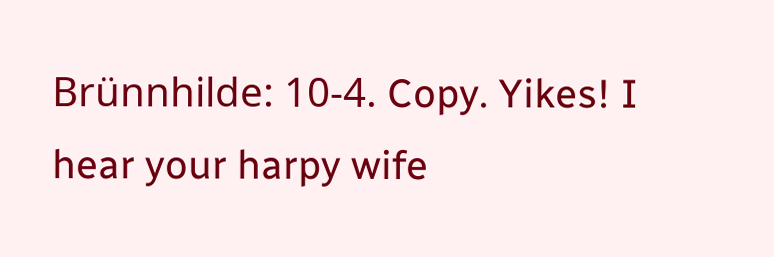Brünnhilde: 10-4. Copy. Yikes! I hear your harpy wife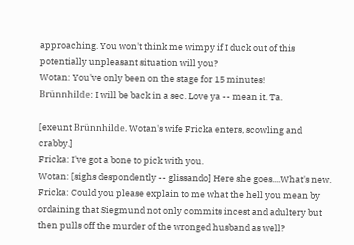approaching. You won't think me wimpy if I duck out of this potentially unpleasant situation will you?
Wotan: You've only been on the stage for 15 minutes!
Brünnhilde: I will be back in a sec. Love ya -- mean it. Ta.

[exeunt Brünnhilde. Wotan's wife Fricka enters, scowling and crabby.]
Fricka: I've got a bone to pick with you.
Wotan: [sighs despondently -- glissando] Here she goes....What's new.
Fricka: Could you please explain to me what the hell you mean by ordaining that Siegmund not only commits incest and adultery but then pulls off the murder of the wronged husband as well?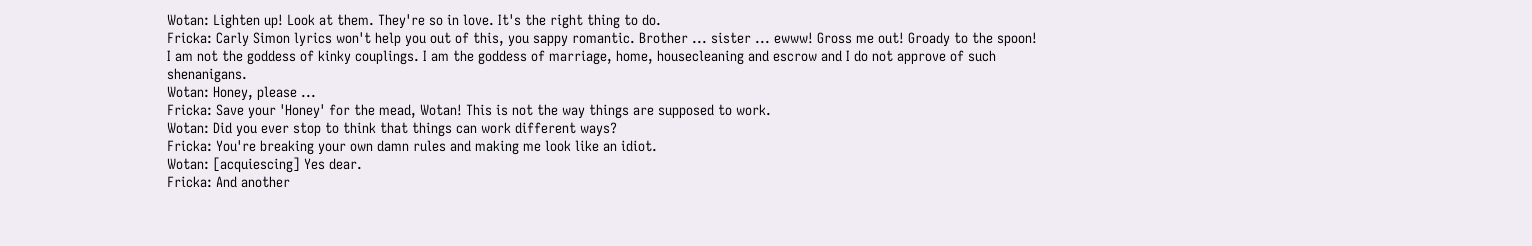Wotan: Lighten up! Look at them. They're so in love. It's the right thing to do.
Fricka: Carly Simon lyrics won't help you out of this, you sappy romantic. Brother ... sister ... ewww! Gross me out! Groady to the spoon! I am not the goddess of kinky couplings. I am the goddess of marriage, home, housecleaning and escrow and I do not approve of such shenanigans.
Wotan: Honey, please ...
Fricka: Save your 'Honey' for the mead, Wotan! This is not the way things are supposed to work.
Wotan: Did you ever stop to think that things can work different ways?
Fricka: You're breaking your own damn rules and making me look like an idiot.
Wotan: [acquiescing] Yes dear.
Fricka: And another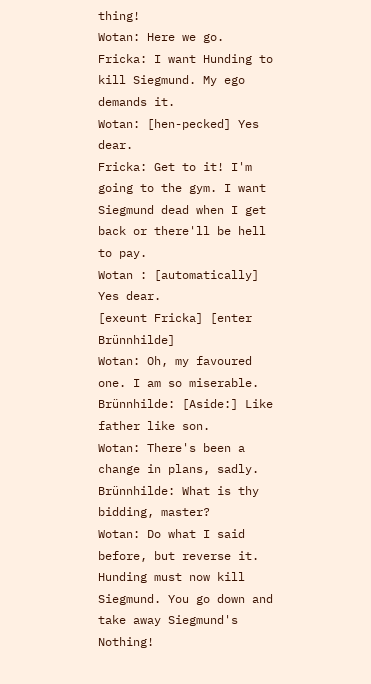thing!
Wotan: Here we go.
Fricka: I want Hunding to kill Siegmund. My ego demands it.
Wotan: [hen-pecked] Yes dear.
Fricka: Get to it! I'm going to the gym. I want Siegmund dead when I get back or there'll be hell to pay.
Wotan : [automatically] Yes dear.
[exeunt Fricka] [enter Brünnhilde]
Wotan: Oh, my favoured one. I am so miserable.
Brünnhilde: [Aside:] Like father like son.
Wotan: There's been a change in plans, sadly.
Brünnhilde: What is thy bidding, master?
Wotan: Do what I said before, but reverse it. Hunding must now kill Siegmund. You go down and take away Siegmund's Nothing!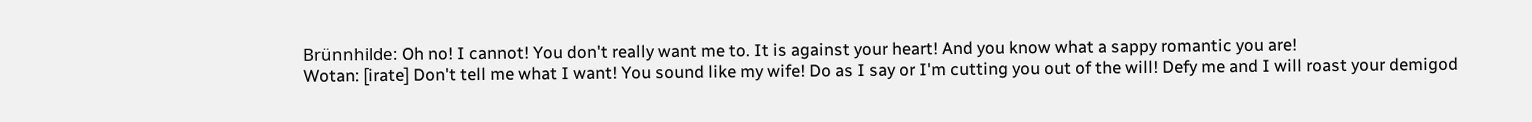Brünnhilde: Oh no! I cannot! You don't really want me to. It is against your heart! And you know what a sappy romantic you are!
Wotan: [irate] Don't tell me what I want! You sound like my wife! Do as I say or I'm cutting you out of the will! Defy me and I will roast your demigod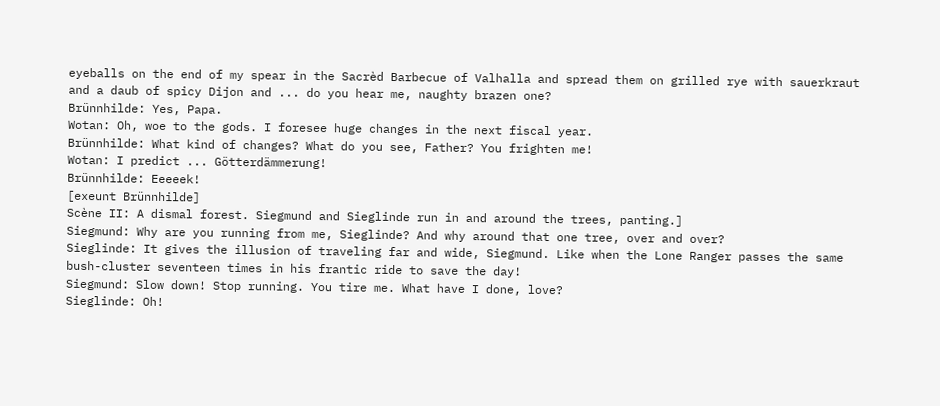eyeballs on the end of my spear in the Sacrèd Barbecue of Valhalla and spread them on grilled rye with sauerkraut and a daub of spicy Dijon and ... do you hear me, naughty brazen one?
Brünnhilde: Yes, Papa.
Wotan: Oh, woe to the gods. I foresee huge changes in the next fiscal year.
Brünnhilde: What kind of changes? What do you see, Father? You frighten me!
Wotan: I predict ... Götterdämmerung!
Brünnhilde: Eeeeek!
[exeunt Brünnhilde]
Scène II: A dismal forest. Siegmund and Sieglinde run in and around the trees, panting.]
Siegmund: Why are you running from me, Sieglinde? And why around that one tree, over and over?
Sieglinde: It gives the illusion of traveling far and wide, Siegmund. Like when the Lone Ranger passes the same bush-cluster seventeen times in his frantic ride to save the day!
Siegmund: Slow down! Stop running. You tire me. What have I done, love?
Sieglinde: Oh!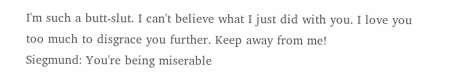I'm such a butt-slut. I can't believe what I just did with you. I love you too much to disgrace you further. Keep away from me!
Siegmund: You're being miserable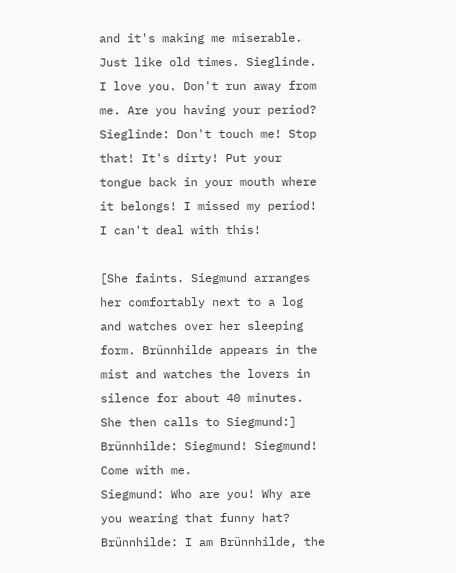and it's making me miserable. Just like old times. Sieglinde. I love you. Don't run away from me. Are you having your period?
Sieglinde: Don't touch me! Stop that! It's dirty! Put your tongue back in your mouth where it belongs! I missed my period! I can't deal with this!

[She faints. Siegmund arranges her comfortably next to a log and watches over her sleeping form. Brünnhilde appears in the mist and watches the lovers in silence for about 40 minutes. She then calls to Siegmund:]
Brünnhilde: Siegmund! Siegmund! Come with me.
Siegmund: Who are you! Why are you wearing that funny hat?
Brünnhilde: I am Brünnhilde, the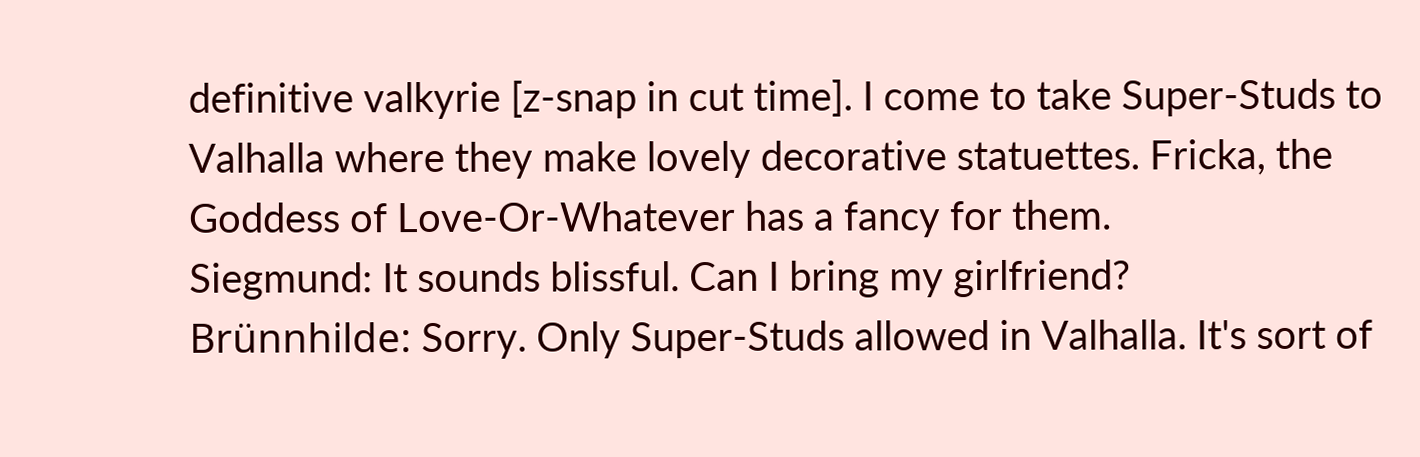definitive valkyrie [z-snap in cut time]. I come to take Super-Studs to Valhalla where they make lovely decorative statuettes. Fricka, the Goddess of Love-Or-Whatever has a fancy for them.
Siegmund: It sounds blissful. Can I bring my girlfriend?
Brünnhilde: Sorry. Only Super-Studs allowed in Valhalla. It's sort of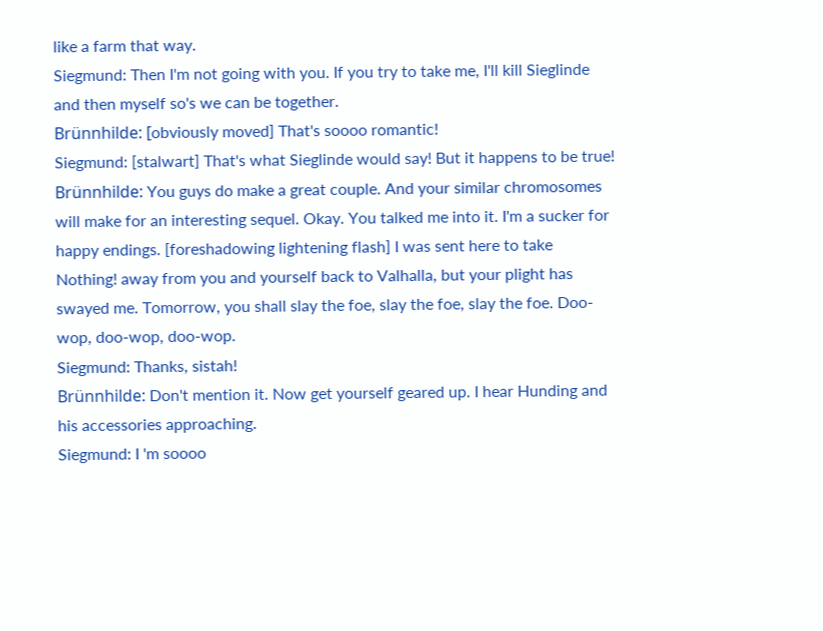like a farm that way.
Siegmund: Then I'm not going with you. If you try to take me, I'll kill Sieglinde and then myself so's we can be together.
Brünnhilde: [obviously moved] That's soooo romantic!
Siegmund: [stalwart] That's what Sieglinde would say! But it happens to be true!
Brünnhilde: You guys do make a great couple. And your similar chromosomes will make for an interesting sequel. Okay. You talked me into it. I'm a sucker for happy endings. [foreshadowing lightening flash] I was sent here to take Nothing! away from you and yourself back to Valhalla, but your plight has swayed me. Tomorrow, you shall slay the foe, slay the foe, slay the foe. Doo-wop, doo-wop, doo-wop.
Siegmund: Thanks, sistah!
Brünnhilde: Don't mention it. Now get yourself geared up. I hear Hunding and his accessories approaching.
Siegmund: I 'm soooo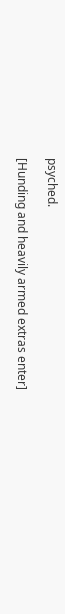psyched.

[Hunding and heavily armed extras enter]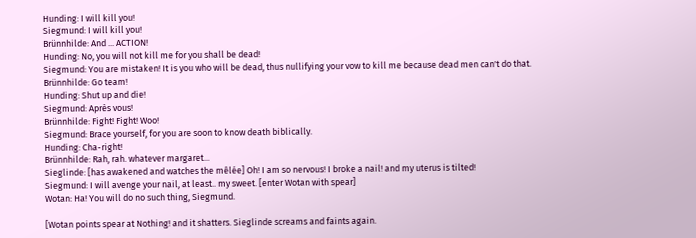Hunding: I will kill you!
Siegmund: I will kill you!
Brünnhilde: And ... ACTION!
Hunding: No, you will not kill me for you shall be dead!
Siegmund: You are mistaken! It is you who will be dead, thus nullifying your vow to kill me because dead men can't do that.
Brünnhilde: Go team!
Hunding: Shut up and die!
Siegmund: Après vous!
Brünnhilde: Fight! Fight! Woo!
Siegmund: Brace yourself, for you are soon to know death biblically.
Hunding: Cha-right!
Brünnhilde: Rah, rah. whatever margaret...
Sieglinde: [has awakened and watches the mêlée] Oh! I am so nervous! I broke a nail! and my uterus is tilted!
Siegmund: I will avenge your nail, at least.. my sweet. [enter Wotan with spear]
Wotan: Ha! You will do no such thing, Siegmund.

[Wotan points spear at Nothing! and it shatters. Sieglinde screams and faints again.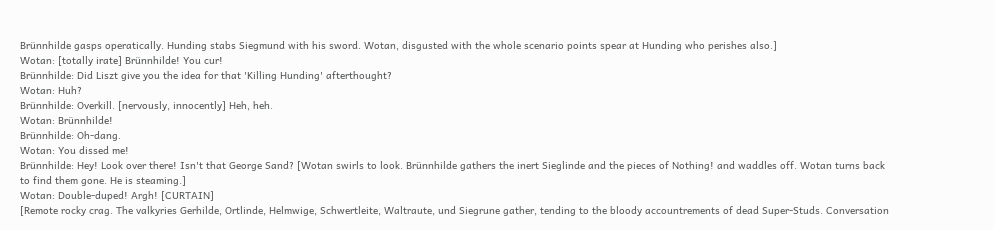Brünnhilde gasps operatically. Hunding stabs Siegmund with his sword. Wotan, disgusted with the whole scenario points spear at Hunding who perishes also.]
Wotan: [totally irate] Brünnhilde! You cur!
Brünnhilde: Did Liszt give you the idea for that 'Killing Hunding' afterthought?
Wotan: Huh?
Brünnhilde: Overkill. [nervously, innocently] Heh, heh.
Wotan: Brünnhilde!
Brünnhilde: Oh-dang.
Wotan: You dissed me!
Brünnhilde: Hey! Look over there! Isn't that George Sand? [Wotan swirls to look. Brünnhilde gathers the inert Sieglinde and the pieces of Nothing! and waddles off. Wotan turns back to find them gone. He is steaming.]
Wotan: Double-duped! Argh! [CURTAIN]
[Remote rocky crag. The valkyries Gerhilde, Ortlinde, Helmwige, Schwertleite, Waltraute, und Siegrune gather, tending to the bloody accountrements of dead Super-Studs. Conversation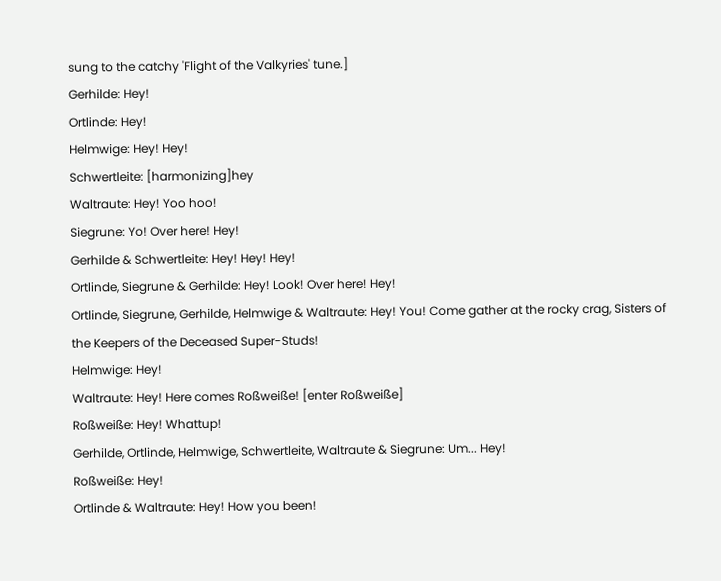sung to the catchy 'Flight of the Valkyries' tune.]
Gerhilde: Hey!
Ortlinde: Hey!
Helmwige: Hey! Hey!
Schwertleite: [harmonizing]hey
Waltraute: Hey! Yoo hoo!
Siegrune: Yo! Over here! Hey!
Gerhilde & Schwertleite: Hey! Hey! Hey!
Ortlinde, Siegrune & Gerhilde: Hey! Look! Over here! Hey!
Ortlinde, Siegrune, Gerhilde, Helmwige & Waltraute: Hey! You! Come gather at the rocky crag, Sisters of the Keepers of the Deceased Super-Studs!
Helmwige: Hey!
Waltraute: Hey! Here comes Roßweiße! [enter Roßweiße]
Roßweiße: Hey! Whattup!
Gerhilde, Ortlinde, Helmwige, Schwertleite, Waltraute & Siegrune: Um... Hey!
Roßweiße: Hey!
Ortlinde & Waltraute: Hey! How you been!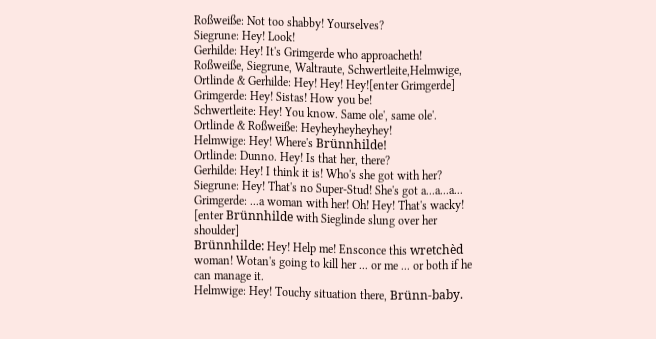Roßweiße: Not too shabby! Yourselves?
Siegrune: Hey! Look!
Gerhilde: Hey! It's Grimgerde who approacheth!
Roßweiße, Siegrune, Waltraute, Schwertleite,Helmwige, Ortlinde & Gerhilde: Hey! Hey! Hey![enter Grimgerde]
Grimgerde: Hey! Sistas! How you be!
Schwertleite: Hey! You know. Same ole', same ole'.
Ortlinde & Roßweiße: Heyheyheyheyhey!
Helmwige: Hey! Where's Brünnhilde!
Ortlinde: Dunno. Hey! Is that her, there?
Gerhilde: Hey! I think it is! Who's she got with her?
Siegrune: Hey! That's no Super-Stud! She's got a...a...a...
Grimgerde: ...a woman with her! Oh! Hey! That's wacky! [enter Brünnhilde with Sieglinde slung over her shoulder]
Brünnhilde: Hey! Help me! Ensconce this wretchèd woman! Wotan's going to kill her ... or me ... or both if he can manage it.
Helmwige: Hey! Touchy situation there, Brünn-baby.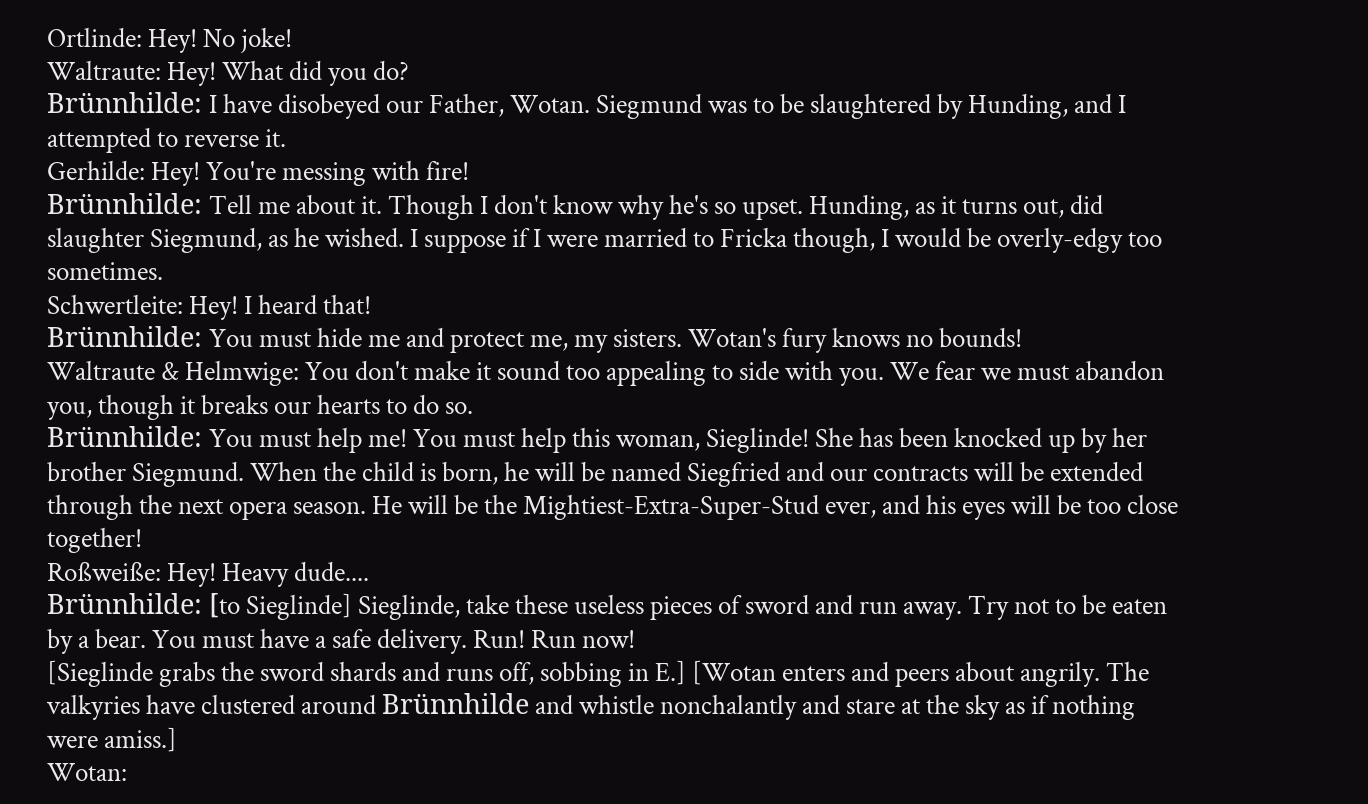Ortlinde: Hey! No joke!
Waltraute: Hey! What did you do?
Brünnhilde: I have disobeyed our Father, Wotan. Siegmund was to be slaughtered by Hunding, and I attempted to reverse it.
Gerhilde: Hey! You're messing with fire!
Brünnhilde: Tell me about it. Though I don't know why he's so upset. Hunding, as it turns out, did slaughter Siegmund, as he wished. I suppose if I were married to Fricka though, I would be overly-edgy too sometimes.
Schwertleite: Hey! I heard that!
Brünnhilde: You must hide me and protect me, my sisters. Wotan's fury knows no bounds!
Waltraute & Helmwige: You don't make it sound too appealing to side with you. We fear we must abandon you, though it breaks our hearts to do so.
Brünnhilde: You must help me! You must help this woman, Sieglinde! She has been knocked up by her brother Siegmund. When the child is born, he will be named Siegfried and our contracts will be extended through the next opera season. He will be the Mightiest-Extra-Super-Stud ever, and his eyes will be too close together!
Roßweiße: Hey! Heavy dude....
Brünnhilde: [to Sieglinde] Sieglinde, take these useless pieces of sword and run away. Try not to be eaten by a bear. You must have a safe delivery. Run! Run now!
[Sieglinde grabs the sword shards and runs off, sobbing in E.] [Wotan enters and peers about angrily. The valkyries have clustered around Brünnhilde and whistle nonchalantly and stare at the sky as if nothing were amiss.]
Wotan: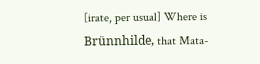[irate, per usual] Where is Brünnhilde, that Mata-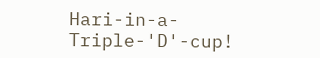Hari-in-a-Triple-'D'-cup!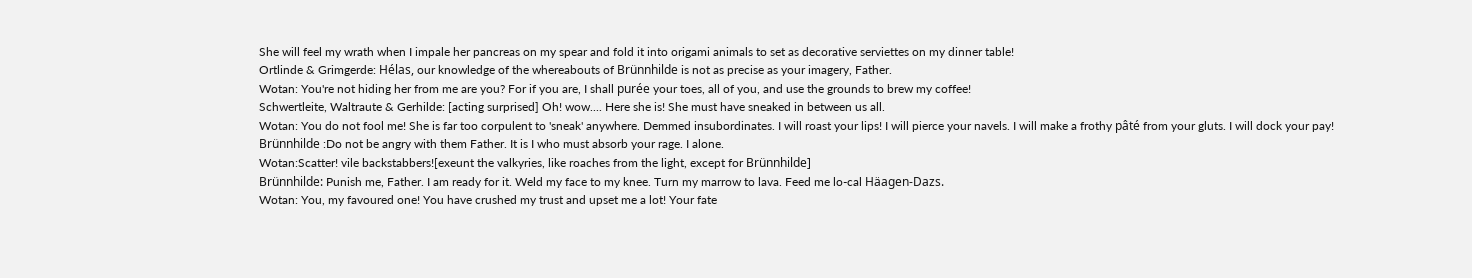She will feel my wrath when I impale her pancreas on my spear and fold it into origami animals to set as decorative serviettes on my dinner table!
Ortlinde & Grimgerde: Hélas, our knowledge of the whereabouts of Brünnhilde is not as precise as your imagery, Father.
Wotan: You're not hiding her from me are you? For if you are, I shall purée your toes, all of you, and use the grounds to brew my coffee!
Schwertleite, Waltraute & Gerhilde: [acting surprised] Oh! wow.... Here she is! She must have sneaked in between us all.
Wotan: You do not fool me! She is far too corpulent to 'sneak' anywhere. Demmed insubordinates. I will roast your lips! I will pierce your navels. I will make a frothy pâté from your gluts. I will dock your pay!
Brünnhilde :Do not be angry with them Father. It is I who must absorb your rage. I alone.
Wotan:Scatter! vile backstabbers![exeunt the valkyries, like roaches from the light, except for Brünnhilde]
Brünnhilde: Punish me, Father. I am ready for it. Weld my face to my knee. Turn my marrow to lava. Feed me lo-cal Häagen-Dazs.
Wotan: You, my favoured one! You have crushed my trust and upset me a lot! Your fate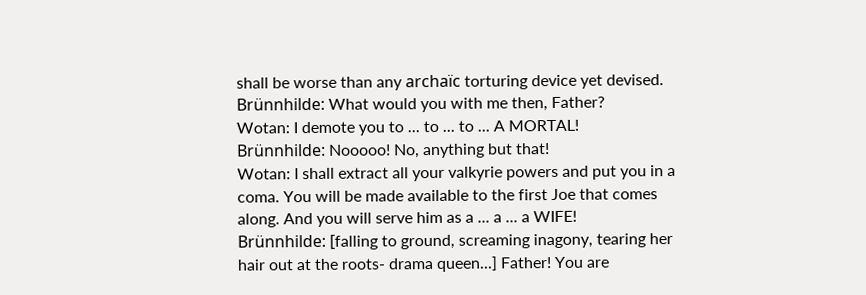shall be worse than any archaïc torturing device yet devised.
Brünnhilde: What would you with me then, Father?
Wotan: I demote you to ... to ... to ... A MORTAL!
Brünnhilde: Nooooo! No, anything but that!
Wotan: I shall extract all your valkyrie powers and put you in a coma. You will be made available to the first Joe that comes along. And you will serve him as a ... a ... a WIFE!
Brünnhilde: [falling to ground, screaming inagony, tearing her hair out at the roots- drama queen...] Father! You are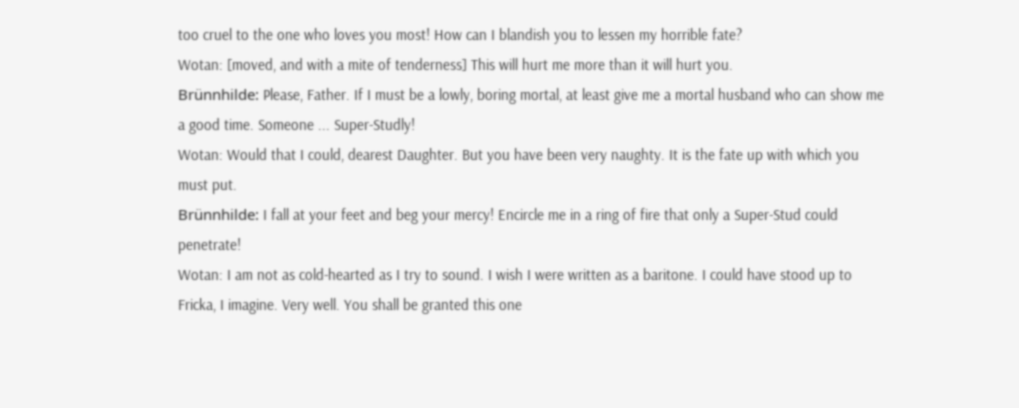too cruel to the one who loves you most! How can I blandish you to lessen my horrible fate?
Wotan: [moved, and with a mite of tenderness] This will hurt me more than it will hurt you.
Brünnhilde: Please, Father. If I must be a lowly, boring mortal, at least give me a mortal husband who can show me a good time. Someone ... Super-Studly!
Wotan: Would that I could, dearest Daughter. But you have been very naughty. It is the fate up with which you must put.
Brünnhilde: I fall at your feet and beg your mercy! Encircle me in a ring of fire that only a Super-Stud could penetrate!
Wotan: I am not as cold-hearted as I try to sound. I wish I were written as a baritone. I could have stood up to Fricka, I imagine. Very well. You shall be granted this one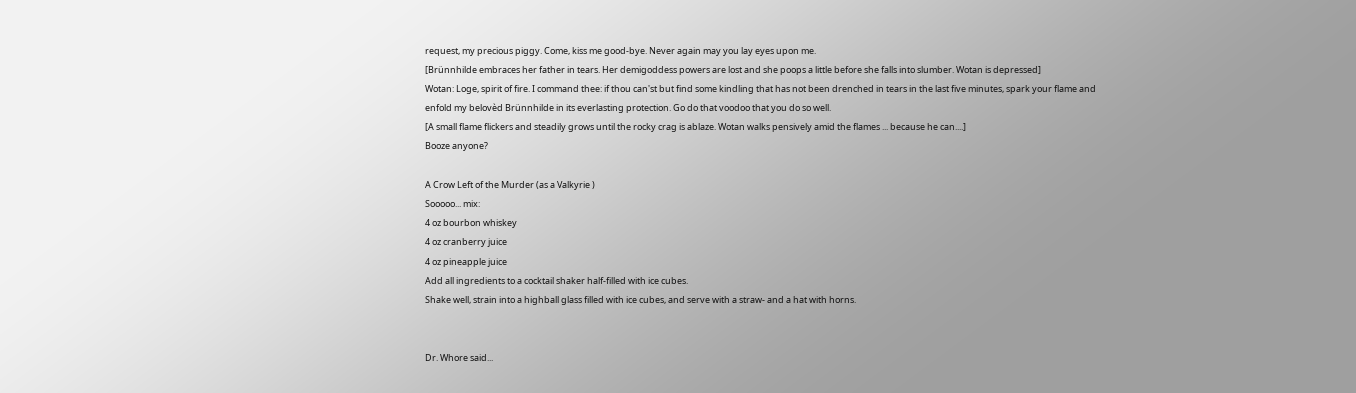request, my precious piggy. Come, kiss me good-bye. Never again may you lay eyes upon me.
[Brünnhilde embraces her father in tears. Her demigoddess powers are lost and she poops a little before she falls into slumber. Wotan is depressed]
Wotan: Loge, spirit of fire. I command thee: if thou can'st but find some kindling that has not been drenched in tears in the last five minutes, spark your flame and enfold my belovèd Brünnhilde in its everlasting protection. Go do that voodoo that you do so well.
[A small flame flickers and steadily grows until the rocky crag is ablaze. Wotan walks pensively amid the flames ... because he can....]
Booze anyone?

A Crow Left of the Murder (as a Valkyrie )
Sooooo... mix:
4 oz bourbon whiskey
4 oz cranberry juice
4 oz pineapple juice
Add all ingredients to a cocktail shaker half-filled with ice cubes.
Shake well, strain into a highball glass filled with ice cubes, and serve with a straw- and a hat with horns.


Dr. Whore said...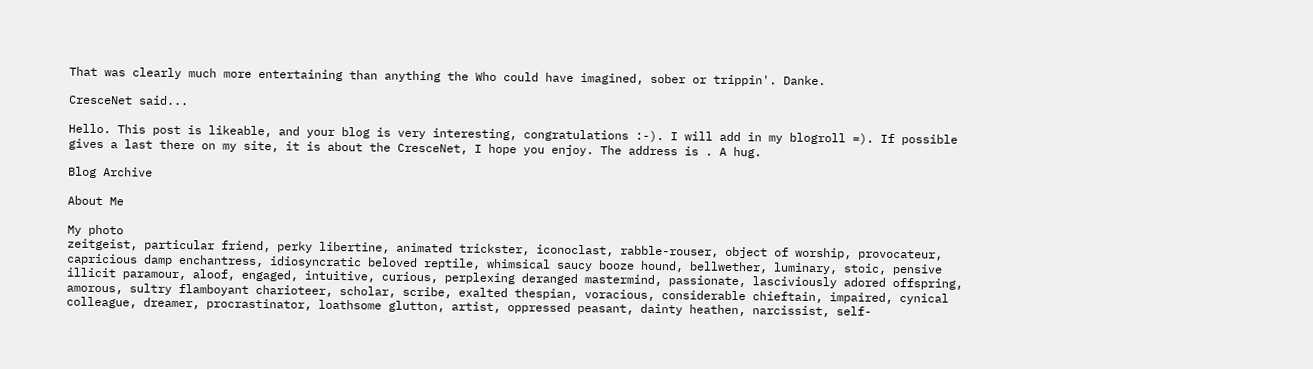That was clearly much more entertaining than anything the Who could have imagined, sober or trippin'. Danke.

CresceNet said...

Hello. This post is likeable, and your blog is very interesting, congratulations :-). I will add in my blogroll =). If possible gives a last there on my site, it is about the CresceNet, I hope you enjoy. The address is . A hug.

Blog Archive

About Me

My photo
zeitgeist, particular friend, perky libertine, animated trickster, iconoclast, rabble-rouser, object of worship, provocateur, capricious damp enchantress, idiosyncratic beloved reptile, whimsical saucy booze hound, bellwether, luminary, stoic, pensive illicit paramour, aloof, engaged, intuitive, curious, perplexing deranged mastermind, passionate, lasciviously adored offspring, amorous, sultry flamboyant charioteer, scholar, scribe, exalted thespian, voracious, considerable chieftain, impaired, cynical colleague, dreamer, procrastinator, loathsome glutton, artist, oppressed peasant, dainty heathen, narcissist, self-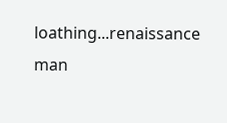loathing...renaissance man